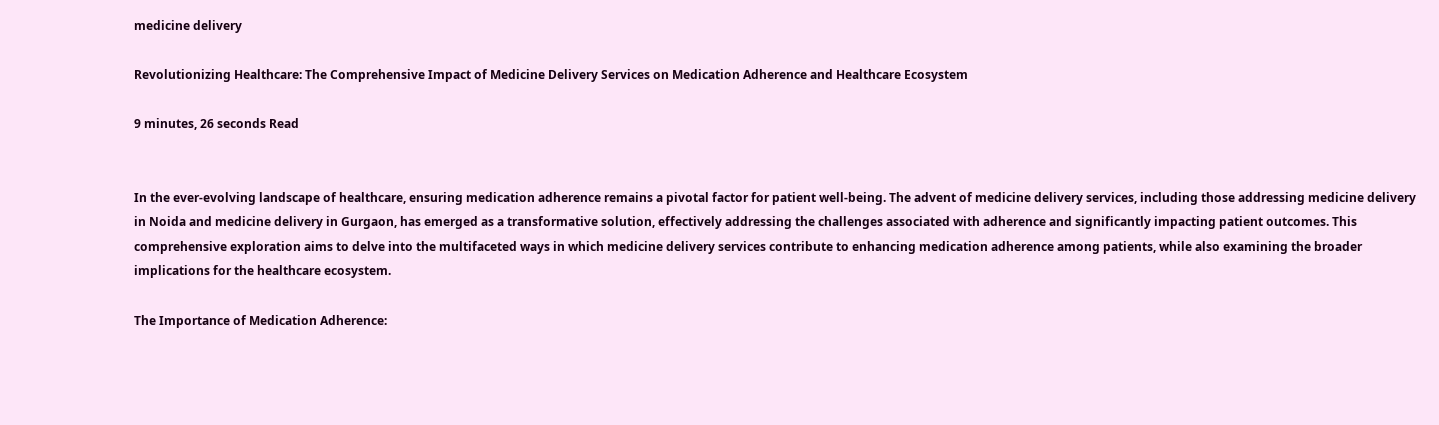medicine delivery

Revolutionizing Healthcare: The Comprehensive Impact of Medicine Delivery Services on Medication Adherence and Healthcare Ecosystem

9 minutes, 26 seconds Read


In the ever-evolving landscape of healthcare, ensuring medication adherence remains a pivotal factor for patient well-being. The advent of medicine delivery services, including those addressing medicine delivery in Noida and medicine delivery in Gurgaon, has emerged as a transformative solution, effectively addressing the challenges associated with adherence and significantly impacting patient outcomes. This comprehensive exploration aims to delve into the multifaceted ways in which medicine delivery services contribute to enhancing medication adherence among patients, while also examining the broader implications for the healthcare ecosystem.

The Importance of Medication Adherence: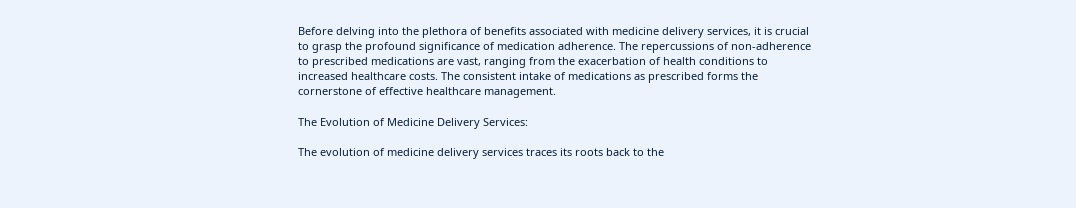Before delving into the plethora of benefits associated with medicine delivery services, it is crucial to grasp the profound significance of medication adherence. The repercussions of non-adherence to prescribed medications are vast, ranging from the exacerbation of health conditions to increased healthcare costs. The consistent intake of medications as prescribed forms the cornerstone of effective healthcare management.

The Evolution of Medicine Delivery Services:

The evolution of medicine delivery services traces its roots back to the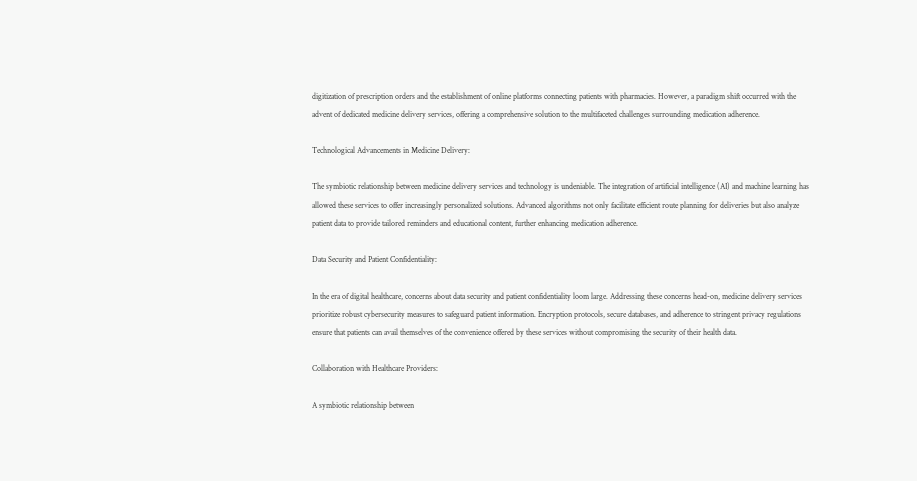digitization of prescription orders and the establishment of online platforms connecting patients with pharmacies. However, a paradigm shift occurred with the advent of dedicated medicine delivery services, offering a comprehensive solution to the multifaceted challenges surrounding medication adherence.

Technological Advancements in Medicine Delivery:

The symbiotic relationship between medicine delivery services and technology is undeniable. The integration of artificial intelligence (AI) and machine learning has allowed these services to offer increasingly personalized solutions. Advanced algorithms not only facilitate efficient route planning for deliveries but also analyze patient data to provide tailored reminders and educational content, further enhancing medication adherence.

Data Security and Patient Confidentiality:

In the era of digital healthcare, concerns about data security and patient confidentiality loom large. Addressing these concerns head-on, medicine delivery services prioritize robust cybersecurity measures to safeguard patient information. Encryption protocols, secure databases, and adherence to stringent privacy regulations ensure that patients can avail themselves of the convenience offered by these services without compromising the security of their health data.

Collaboration with Healthcare Providers:

A symbiotic relationship between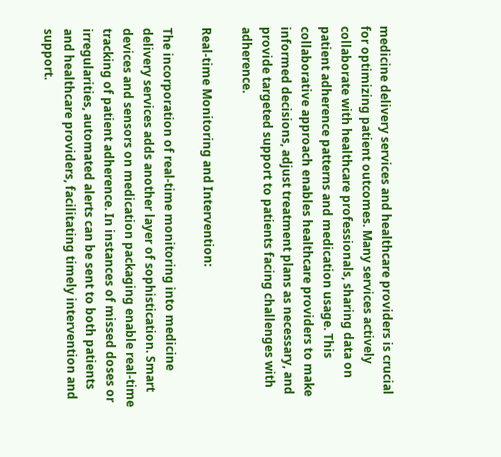medicine delivery services and healthcare providers is crucial for optimizing patient outcomes. Many services actively collaborate with healthcare professionals, sharing data on patient adherence patterns and medication usage. This collaborative approach enables healthcare providers to make informed decisions, adjust treatment plans as necessary, and provide targeted support to patients facing challenges with adherence.

Real-time Monitoring and Intervention:

The incorporation of real-time monitoring into medicine delivery services adds another layer of sophistication. Smart devices and sensors on medication packaging enable real-time tracking of patient adherence. In instances of missed doses or irregularities, automated alerts can be sent to both patients and healthcare providers, facilitating timely intervention and support.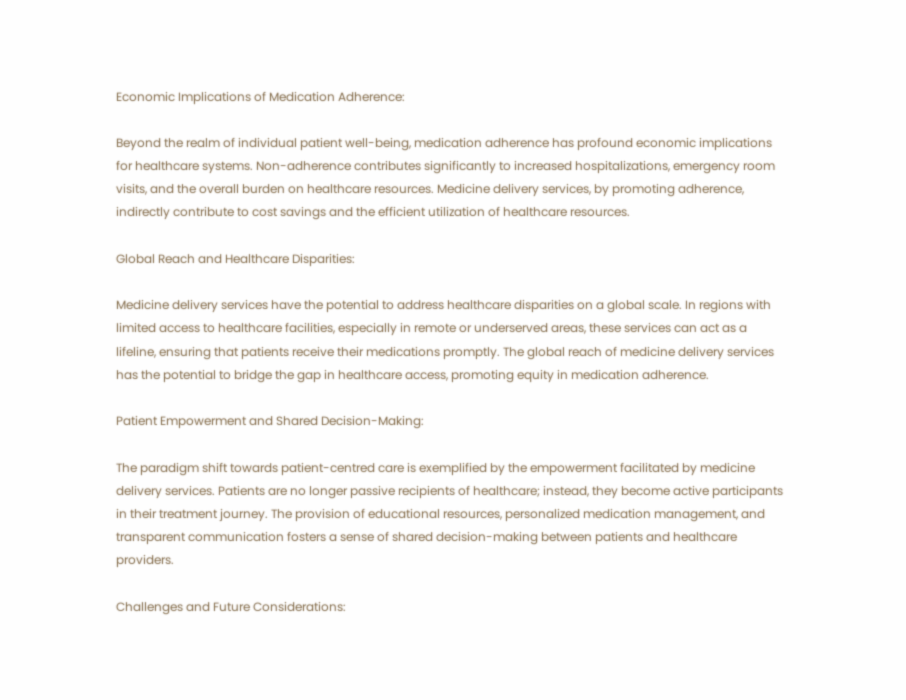Economic Implications of Medication Adherence:

Beyond the realm of individual patient well-being, medication adherence has profound economic implications for healthcare systems. Non-adherence contributes significantly to increased hospitalizations, emergency room visits, and the overall burden on healthcare resources. Medicine delivery services, by promoting adherence, indirectly contribute to cost savings and the efficient utilization of healthcare resources.

Global Reach and Healthcare Disparities:

Medicine delivery services have the potential to address healthcare disparities on a global scale. In regions with limited access to healthcare facilities, especially in remote or underserved areas, these services can act as a lifeline, ensuring that patients receive their medications promptly. The global reach of medicine delivery services has the potential to bridge the gap in healthcare access, promoting equity in medication adherence.

Patient Empowerment and Shared Decision-Making:

The paradigm shift towards patient-centred care is exemplified by the empowerment facilitated by medicine delivery services. Patients are no longer passive recipients of healthcare; instead, they become active participants in their treatment journey. The provision of educational resources, personalized medication management, and transparent communication fosters a sense of shared decision-making between patients and healthcare providers.

Challenges and Future Considerations: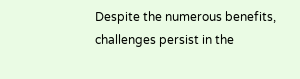Despite the numerous benefits, challenges persist in the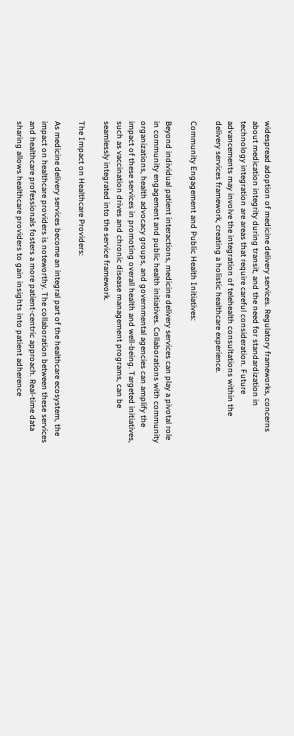widespread adoption of medicine delivery services. Regulatory frameworks, concerns about medication integrity during transit, and the need for standardization in technology integration are areas that require careful consideration. Future advancements may involve the integration of telehealth consultations within the delivery services framework, creating a holistic healthcare experience.

Community Engagement and Public Health Initiatives:

Beyond individual patient interactions, medicine delivery services can play a pivotal role in community engagement and public health initiatives. Collaborations with community organizations, health advocacy groups, and governmental agencies can amplify the impact of these services in promoting overall health and well-being. Targeted initiatives, such as vaccination drives and chronic disease management programs, can be seamlessly integrated into the service framework.

The Impact on Healthcare Providers:

As medicine delivery services become an integral part of the healthcare ecosystem, the impact on healthcare providers is noteworthy. The collaboration between these services and healthcare professionals fosters a more patient-centric approach. Real-time data sharing allows healthcare providers to gain insights into patient adherence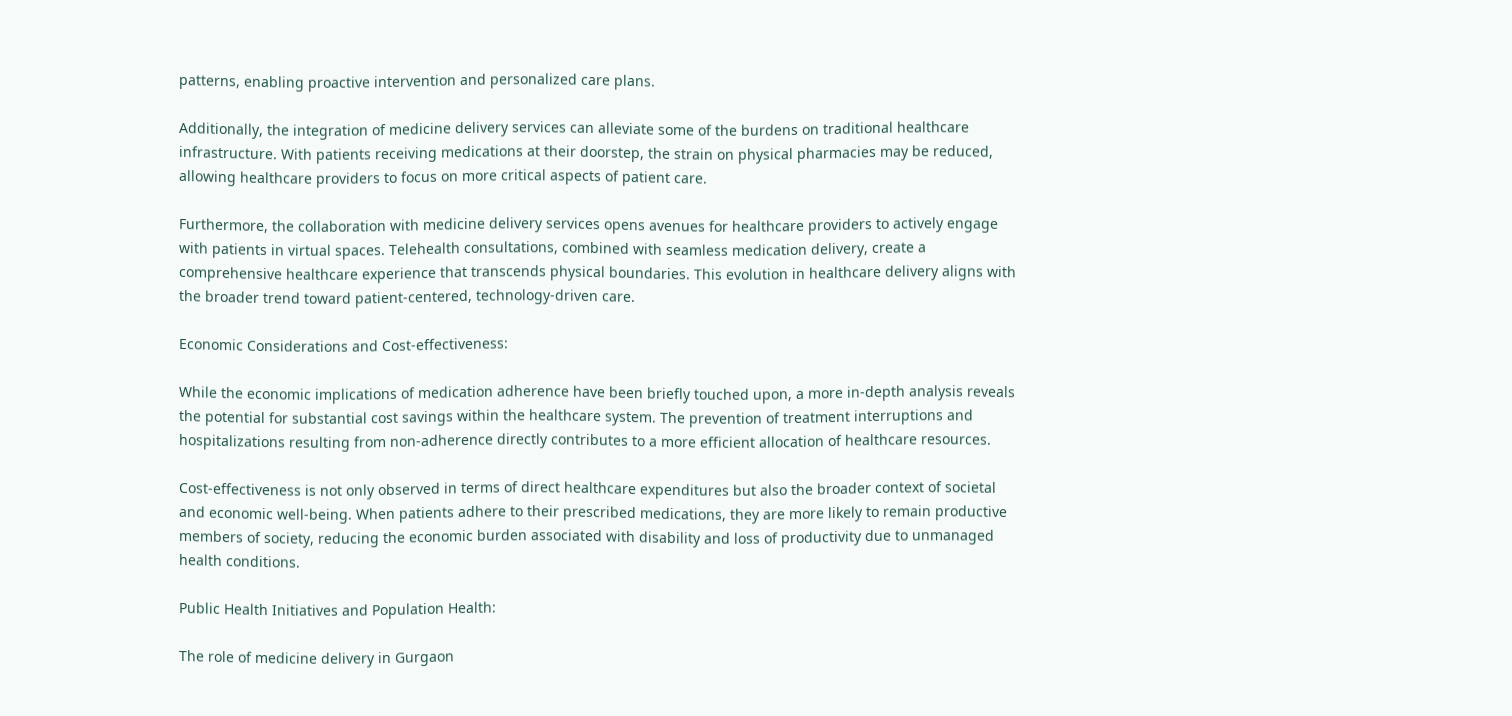patterns, enabling proactive intervention and personalized care plans.

Additionally, the integration of medicine delivery services can alleviate some of the burdens on traditional healthcare infrastructure. With patients receiving medications at their doorstep, the strain on physical pharmacies may be reduced, allowing healthcare providers to focus on more critical aspects of patient care.

Furthermore, the collaboration with medicine delivery services opens avenues for healthcare providers to actively engage with patients in virtual spaces. Telehealth consultations, combined with seamless medication delivery, create a comprehensive healthcare experience that transcends physical boundaries. This evolution in healthcare delivery aligns with the broader trend toward patient-centered, technology-driven care.

Economic Considerations and Cost-effectiveness:

While the economic implications of medication adherence have been briefly touched upon, a more in-depth analysis reveals the potential for substantial cost savings within the healthcare system. The prevention of treatment interruptions and hospitalizations resulting from non-adherence directly contributes to a more efficient allocation of healthcare resources.

Cost-effectiveness is not only observed in terms of direct healthcare expenditures but also the broader context of societal and economic well-being. When patients adhere to their prescribed medications, they are more likely to remain productive members of society, reducing the economic burden associated with disability and loss of productivity due to unmanaged health conditions.

Public Health Initiatives and Population Health:

The role of medicine delivery in Gurgaon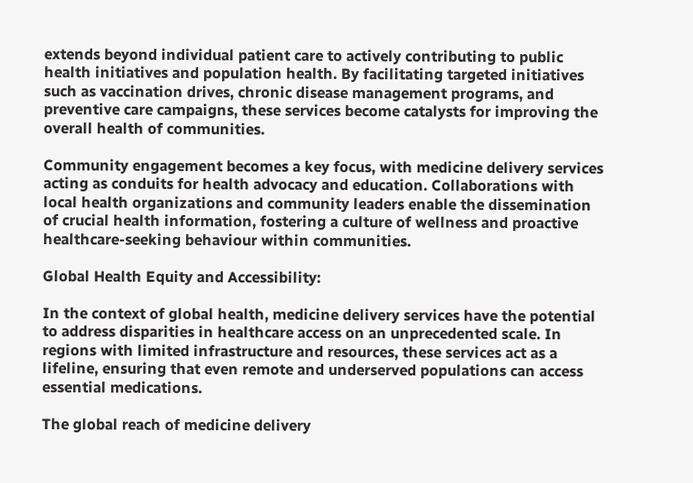extends beyond individual patient care to actively contributing to public health initiatives and population health. By facilitating targeted initiatives such as vaccination drives, chronic disease management programs, and preventive care campaigns, these services become catalysts for improving the overall health of communities.

Community engagement becomes a key focus, with medicine delivery services acting as conduits for health advocacy and education. Collaborations with local health organizations and community leaders enable the dissemination of crucial health information, fostering a culture of wellness and proactive healthcare-seeking behaviour within communities.

Global Health Equity and Accessibility:

In the context of global health, medicine delivery services have the potential to address disparities in healthcare access on an unprecedented scale. In regions with limited infrastructure and resources, these services act as a lifeline, ensuring that even remote and underserved populations can access essential medications.

The global reach of medicine delivery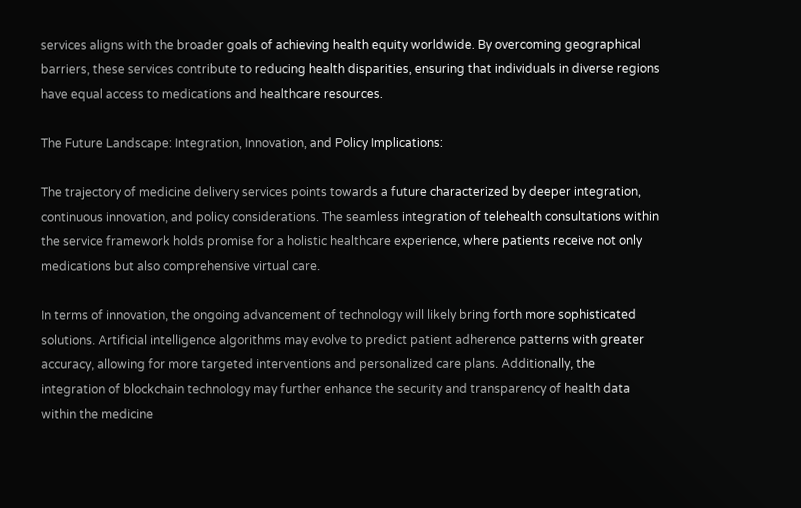services aligns with the broader goals of achieving health equity worldwide. By overcoming geographical barriers, these services contribute to reducing health disparities, ensuring that individuals in diverse regions have equal access to medications and healthcare resources.

The Future Landscape: Integration, Innovation, and Policy Implications:

The trajectory of medicine delivery services points towards a future characterized by deeper integration, continuous innovation, and policy considerations. The seamless integration of telehealth consultations within the service framework holds promise for a holistic healthcare experience, where patients receive not only medications but also comprehensive virtual care.

In terms of innovation, the ongoing advancement of technology will likely bring forth more sophisticated solutions. Artificial intelligence algorithms may evolve to predict patient adherence patterns with greater accuracy, allowing for more targeted interventions and personalized care plans. Additionally, the integration of blockchain technology may further enhance the security and transparency of health data within the medicine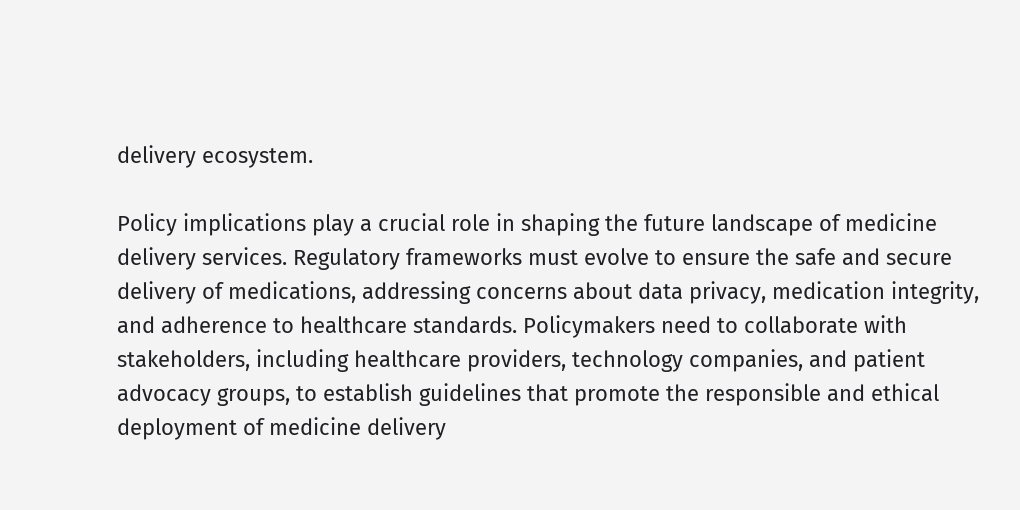delivery ecosystem.

Policy implications play a crucial role in shaping the future landscape of medicine delivery services. Regulatory frameworks must evolve to ensure the safe and secure delivery of medications, addressing concerns about data privacy, medication integrity, and adherence to healthcare standards. Policymakers need to collaborate with stakeholders, including healthcare providers, technology companies, and patient advocacy groups, to establish guidelines that promote the responsible and ethical deployment of medicine delivery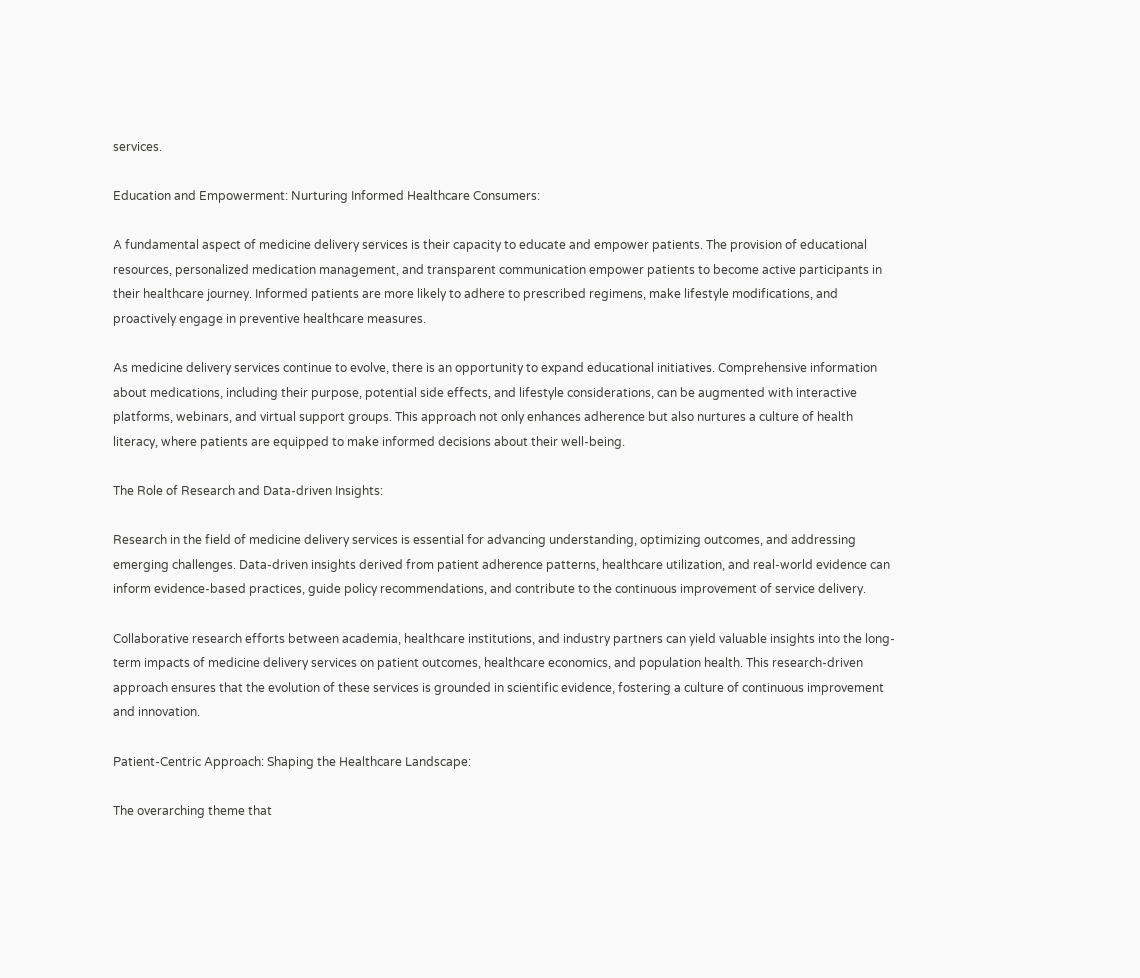services.

Education and Empowerment: Nurturing Informed Healthcare Consumers:

A fundamental aspect of medicine delivery services is their capacity to educate and empower patients. The provision of educational resources, personalized medication management, and transparent communication empower patients to become active participants in their healthcare journey. Informed patients are more likely to adhere to prescribed regimens, make lifestyle modifications, and proactively engage in preventive healthcare measures.

As medicine delivery services continue to evolve, there is an opportunity to expand educational initiatives. Comprehensive information about medications, including their purpose, potential side effects, and lifestyle considerations, can be augmented with interactive platforms, webinars, and virtual support groups. This approach not only enhances adherence but also nurtures a culture of health literacy, where patients are equipped to make informed decisions about their well-being.

The Role of Research and Data-driven Insights:

Research in the field of medicine delivery services is essential for advancing understanding, optimizing outcomes, and addressing emerging challenges. Data-driven insights derived from patient adherence patterns, healthcare utilization, and real-world evidence can inform evidence-based practices, guide policy recommendations, and contribute to the continuous improvement of service delivery.

Collaborative research efforts between academia, healthcare institutions, and industry partners can yield valuable insights into the long-term impacts of medicine delivery services on patient outcomes, healthcare economics, and population health. This research-driven approach ensures that the evolution of these services is grounded in scientific evidence, fostering a culture of continuous improvement and innovation.

Patient-Centric Approach: Shaping the Healthcare Landscape:

The overarching theme that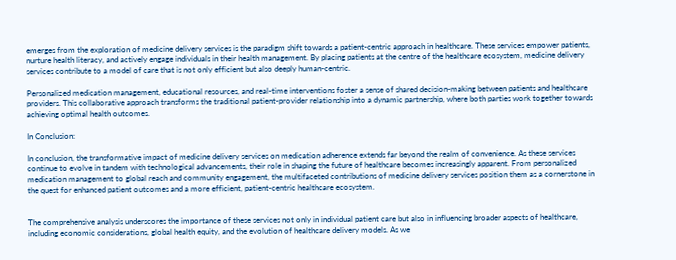emerges from the exploration of medicine delivery services is the paradigm shift towards a patient-centric approach in healthcare. These services empower patients, nurture health literacy, and actively engage individuals in their health management. By placing patients at the centre of the healthcare ecosystem, medicine delivery services contribute to a model of care that is not only efficient but also deeply human-centric.

Personalized medication management, educational resources, and real-time interventions foster a sense of shared decision-making between patients and healthcare providers. This collaborative approach transforms the traditional patient-provider relationship into a dynamic partnership, where both parties work together towards achieving optimal health outcomes.

In Conclusion:

In conclusion, the transformative impact of medicine delivery services on medication adherence extends far beyond the realm of convenience. As these services continue to evolve in tandem with technological advancements, their role in shaping the future of healthcare becomes increasingly apparent. From personalized medication management to global reach and community engagement, the multifaceted contributions of medicine delivery services position them as a cornerstone in the quest for enhanced patient outcomes and a more efficient, patient-centric healthcare ecosystem.


The comprehensive analysis underscores the importance of these services not only in individual patient care but also in influencing broader aspects of healthcare, including economic considerations, global health equity, and the evolution of healthcare delivery models. As we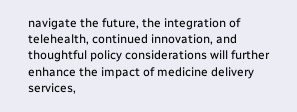navigate the future, the integration of telehealth, continued innovation, and thoughtful policy considerations will further enhance the impact of medicine delivery services,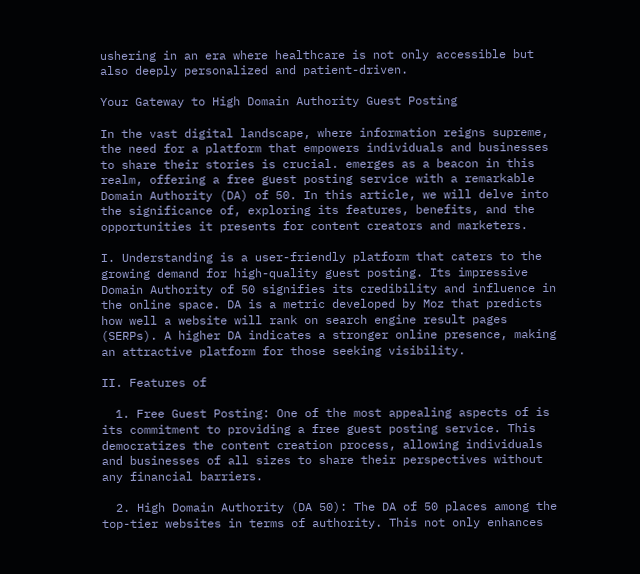ushering in an era where healthcare is not only accessible but also deeply personalized and patient-driven.

Your Gateway to High Domain Authority Guest Posting

In the vast digital landscape, where information reigns supreme, the need for a platform that empowers individuals and businesses to share their stories is crucial. emerges as a beacon in this realm, offering a free guest posting service with a remarkable Domain Authority (DA) of 50. In this article, we will delve into the significance of, exploring its features, benefits, and the opportunities it presents for content creators and marketers.

I. Understanding is a user-friendly platform that caters to the growing demand for high-quality guest posting. Its impressive Domain Authority of 50 signifies its credibility and influence in the online space. DA is a metric developed by Moz that predicts how well a website will rank on search engine result pages (SERPs). A higher DA indicates a stronger online presence, making an attractive platform for those seeking visibility.

II. Features of

  1. Free Guest Posting: One of the most appealing aspects of is its commitment to providing a free guest posting service. This democratizes the content creation process, allowing individuals and businesses of all sizes to share their perspectives without any financial barriers.

  2. High Domain Authority (DA 50): The DA of 50 places among the top-tier websites in terms of authority. This not only enhances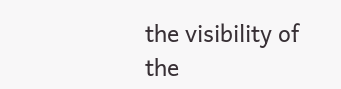the visibility of the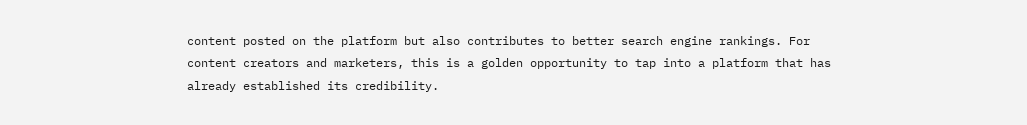content posted on the platform but also contributes to better search engine rankings. For content creators and marketers, this is a golden opportunity to tap into a platform that has already established its credibility.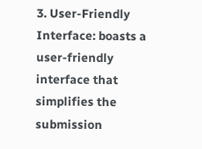3. User-Friendly Interface: boasts a user-friendly interface that simplifies the submission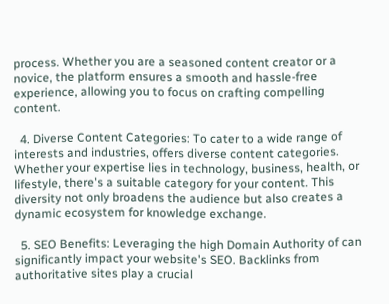process. Whether you are a seasoned content creator or a novice, the platform ensures a smooth and hassle-free experience, allowing you to focus on crafting compelling content.

  4. Diverse Content Categories: To cater to a wide range of interests and industries, offers diverse content categories. Whether your expertise lies in technology, business, health, or lifestyle, there's a suitable category for your content. This diversity not only broadens the audience but also creates a dynamic ecosystem for knowledge exchange.

  5. SEO Benefits: Leveraging the high Domain Authority of can significantly impact your website's SEO. Backlinks from authoritative sites play a crucial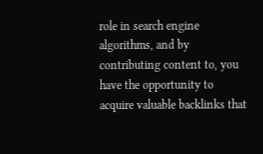role in search engine algorithms, and by contributing content to, you have the opportunity to acquire valuable backlinks that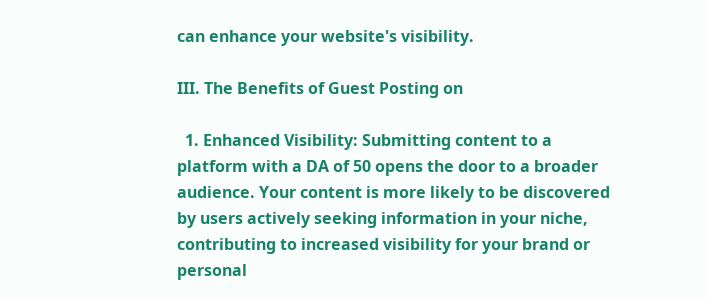can enhance your website's visibility.

III. The Benefits of Guest Posting on

  1. Enhanced Visibility: Submitting content to a platform with a DA of 50 opens the door to a broader audience. Your content is more likely to be discovered by users actively seeking information in your niche, contributing to increased visibility for your brand or personal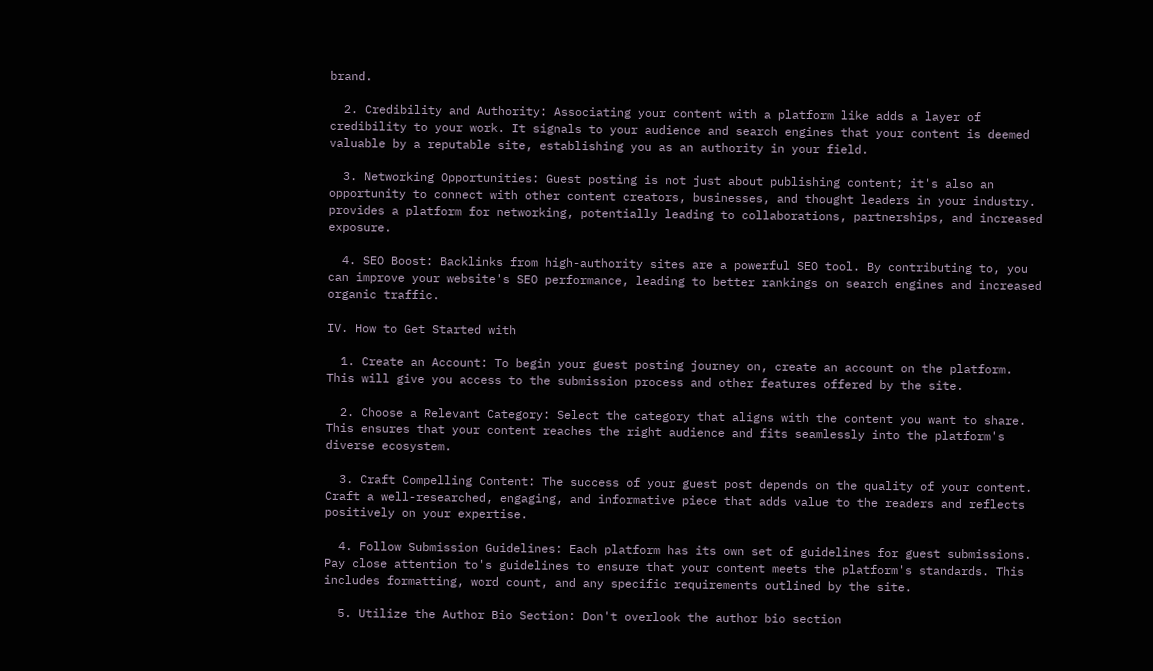brand.

  2. Credibility and Authority: Associating your content with a platform like adds a layer of credibility to your work. It signals to your audience and search engines that your content is deemed valuable by a reputable site, establishing you as an authority in your field.

  3. Networking Opportunities: Guest posting is not just about publishing content; it's also an opportunity to connect with other content creators, businesses, and thought leaders in your industry. provides a platform for networking, potentially leading to collaborations, partnerships, and increased exposure.

  4. SEO Boost: Backlinks from high-authority sites are a powerful SEO tool. By contributing to, you can improve your website's SEO performance, leading to better rankings on search engines and increased organic traffic.

IV. How to Get Started with

  1. Create an Account: To begin your guest posting journey on, create an account on the platform. This will give you access to the submission process and other features offered by the site.

  2. Choose a Relevant Category: Select the category that aligns with the content you want to share. This ensures that your content reaches the right audience and fits seamlessly into the platform's diverse ecosystem.

  3. Craft Compelling Content: The success of your guest post depends on the quality of your content. Craft a well-researched, engaging, and informative piece that adds value to the readers and reflects positively on your expertise.

  4. Follow Submission Guidelines: Each platform has its own set of guidelines for guest submissions. Pay close attention to's guidelines to ensure that your content meets the platform's standards. This includes formatting, word count, and any specific requirements outlined by the site.

  5. Utilize the Author Bio Section: Don't overlook the author bio section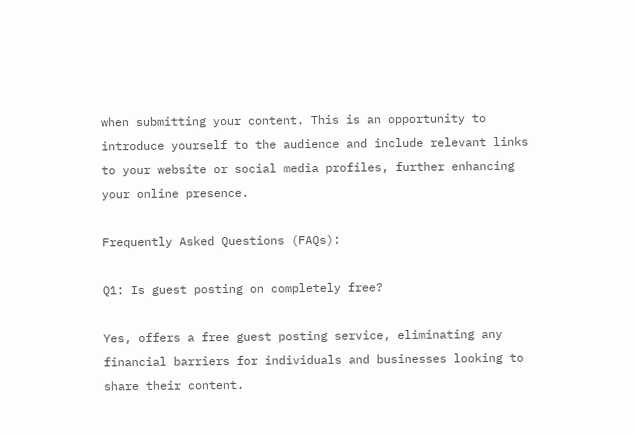when submitting your content. This is an opportunity to introduce yourself to the audience and include relevant links to your website or social media profiles, further enhancing your online presence.

Frequently Asked Questions (FAQs):

Q1: Is guest posting on completely free?

Yes, offers a free guest posting service, eliminating any financial barriers for individuals and businesses looking to share their content.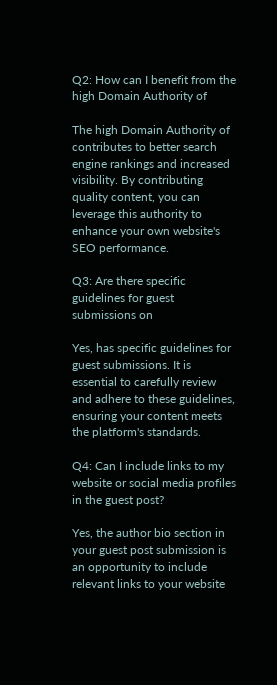Q2: How can I benefit from the high Domain Authority of

The high Domain Authority of contributes to better search engine rankings and increased visibility. By contributing quality content, you can leverage this authority to enhance your own website's SEO performance.

Q3: Are there specific guidelines for guest submissions on

Yes, has specific guidelines for guest submissions. It is essential to carefully review and adhere to these guidelines, ensuring your content meets the platform's standards.

Q4: Can I include links to my website or social media profiles in the guest post?

Yes, the author bio section in your guest post submission is an opportunity to include relevant links to your website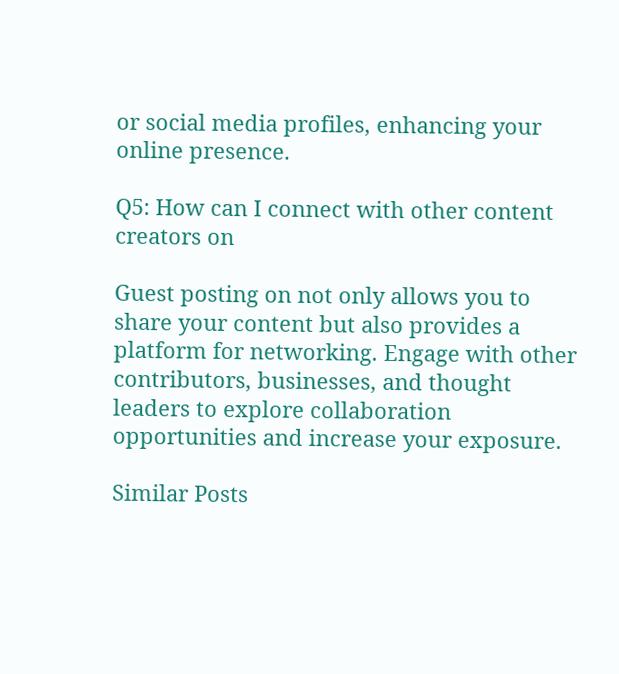or social media profiles, enhancing your online presence.

Q5: How can I connect with other content creators on

Guest posting on not only allows you to share your content but also provides a platform for networking. Engage with other contributors, businesses, and thought leaders to explore collaboration opportunities and increase your exposure.

Similar Posts